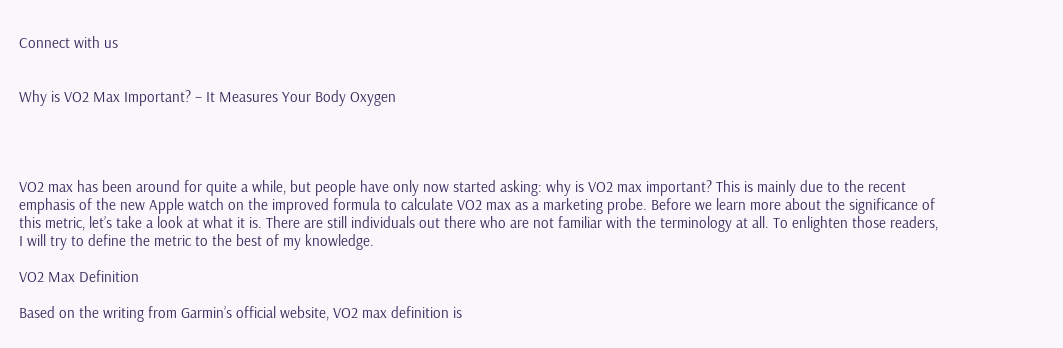Connect with us


Why is VO2 Max Important? – It Measures Your Body Oxygen




VO2 max has been around for quite a while, but people have only now started asking: why is VO2 max important? This is mainly due to the recent emphasis of the new Apple watch on the improved formula to calculate VO2 max as a marketing probe. Before we learn more about the significance of this metric, let’s take a look at what it is. There are still individuals out there who are not familiar with the terminology at all. To enlighten those readers, I will try to define the metric to the best of my knowledge.

VO2 Max Definition

Based on the writing from Garmin’s official website, VO2 max definition is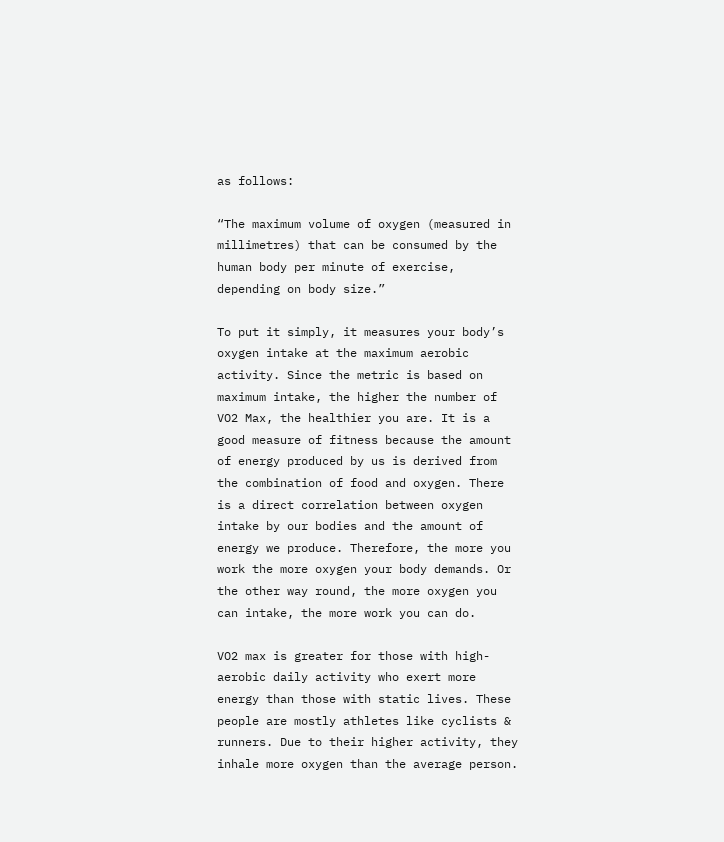as follows:

“The maximum volume of oxygen (measured in millimetres) that can be consumed by the human body per minute of exercise, depending on body size.”

To put it simply, it measures your body’s oxygen intake at the maximum aerobic activity. Since the metric is based on maximum intake, the higher the number of VO2 Max, the healthier you are. It is a good measure of fitness because the amount of energy produced by us is derived from the combination of food and oxygen. There is a direct correlation between oxygen intake by our bodies and the amount of energy we produce. Therefore, the more you work the more oxygen your body demands. Or the other way round, the more oxygen you can intake, the more work you can do.

VO2 max is greater for those with high-aerobic daily activity who exert more energy than those with static lives. These people are mostly athletes like cyclists & runners. Due to their higher activity, they inhale more oxygen than the average person.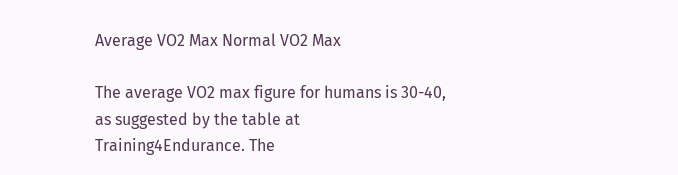Average VO2 Max Normal VO2 Max

The average VO2 max figure for humans is 30-40, as suggested by the table at Training4Endurance. The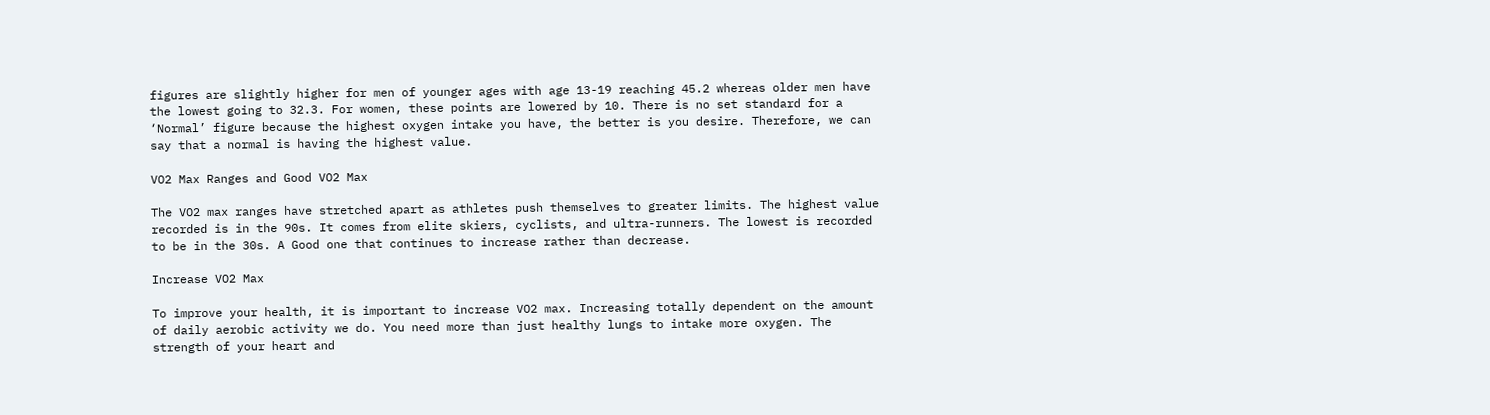figures are slightly higher for men of younger ages with age 13-19 reaching 45.2 whereas older men have the lowest going to 32.3. For women, these points are lowered by 10. There is no set standard for a ‘Normal’ figure because the highest oxygen intake you have, the better is you desire. Therefore, we can say that a normal is having the highest value.

VO2 Max Ranges and Good VO2 Max

The VO2 max ranges have stretched apart as athletes push themselves to greater limits. The highest value recorded is in the 90s. It comes from elite skiers, cyclists, and ultra-runners. The lowest is recorded to be in the 30s. A Good one that continues to increase rather than decrease.

Increase VO2 Max

To improve your health, it is important to increase VO2 max. Increasing totally dependent on the amount of daily aerobic activity we do. You need more than just healthy lungs to intake more oxygen. The strength of your heart and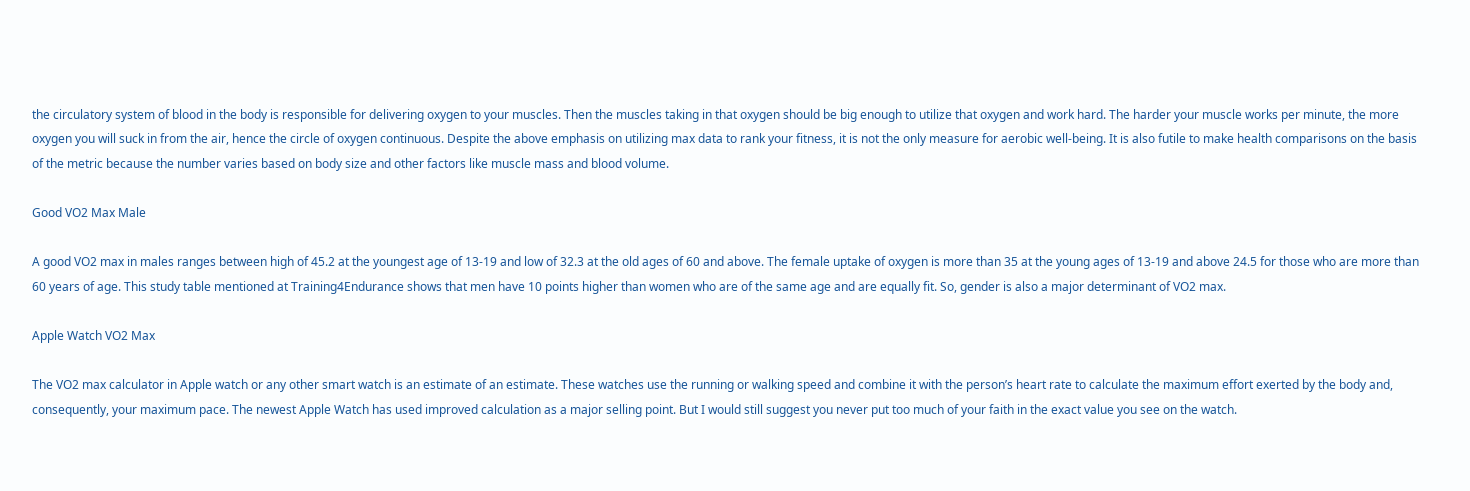the circulatory system of blood in the body is responsible for delivering oxygen to your muscles. Then the muscles taking in that oxygen should be big enough to utilize that oxygen and work hard. The harder your muscle works per minute, the more oxygen you will suck in from the air, hence the circle of oxygen continuous. Despite the above emphasis on utilizing max data to rank your fitness, it is not the only measure for aerobic well-being. It is also futile to make health comparisons on the basis of the metric because the number varies based on body size and other factors like muscle mass and blood volume.

Good VO2 Max Male

A good VO2 max in males ranges between high of 45.2 at the youngest age of 13-19 and low of 32.3 at the old ages of 60 and above. The female uptake of oxygen is more than 35 at the young ages of 13-19 and above 24.5 for those who are more than 60 years of age. This study table mentioned at Training4Endurance shows that men have 10 points higher than women who are of the same age and are equally fit. So, gender is also a major determinant of VO2 max.

Apple Watch VO2 Max

The VO2 max calculator in Apple watch or any other smart watch is an estimate of an estimate. These watches use the running or walking speed and combine it with the person’s heart rate to calculate the maximum effort exerted by the body and, consequently, your maximum pace. The newest Apple Watch has used improved calculation as a major selling point. But I would still suggest you never put too much of your faith in the exact value you see on the watch.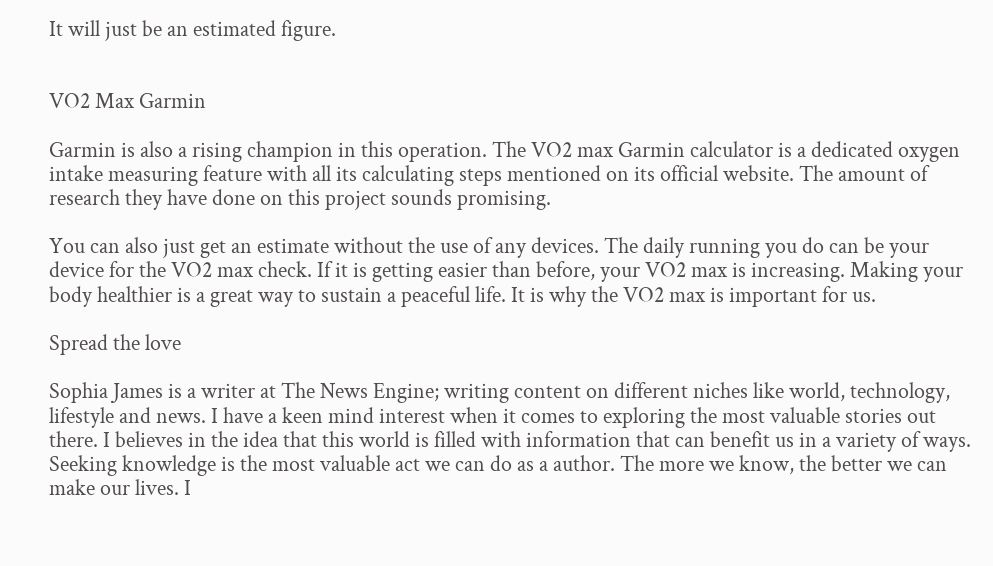It will just be an estimated figure.


VO2 Max Garmin

Garmin is also a rising champion in this operation. The VO2 max Garmin calculator is a dedicated oxygen intake measuring feature with all its calculating steps mentioned on its official website. The amount of research they have done on this project sounds promising.

You can also just get an estimate without the use of any devices. The daily running you do can be your device for the VO2 max check. If it is getting easier than before, your VO2 max is increasing. Making your body healthier is a great way to sustain a peaceful life. It is why the VO2 max is important for us.

Spread the love

Sophia James is a writer at The News Engine; writing content on different niches like world, technology, lifestyle and news. I have a keen mind interest when it comes to exploring the most valuable stories out there. I believes in the idea that this world is filled with information that can benefit us in a variety of ways. Seeking knowledge is the most valuable act we can do as a author. The more we know, the better we can make our lives. I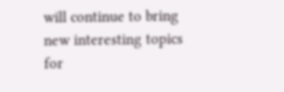will continue to bring new interesting topics for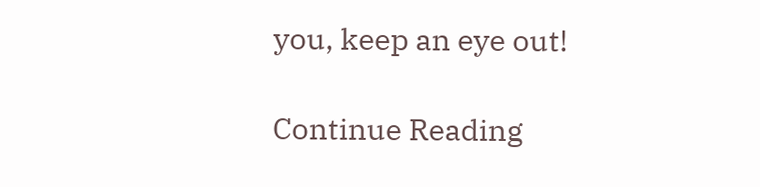you, keep an eye out!

Continue Reading